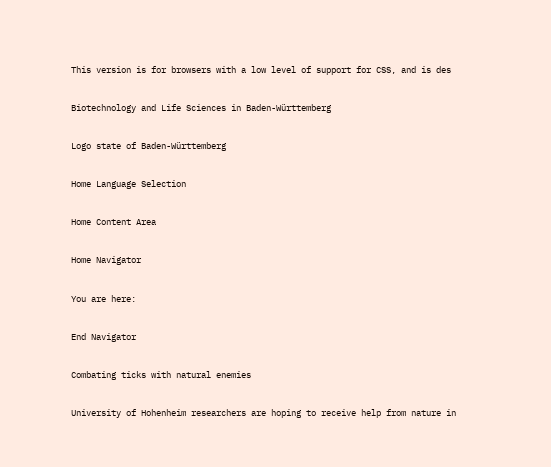This version is for browsers with a low level of support for CSS, and is des

Biotechnology and Life Sciences in Baden-Württemberg

Logo state of Baden-Württemberg

Home Language Selection

Home Content Area

Home Navigator

You are here:

End Navigator

Combating ticks with natural enemies

University of Hohenheim researchers are hoping to receive help from nature in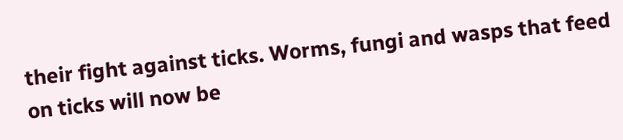their fight against ticks. Worms, fungi and wasps that feed on ticks will now be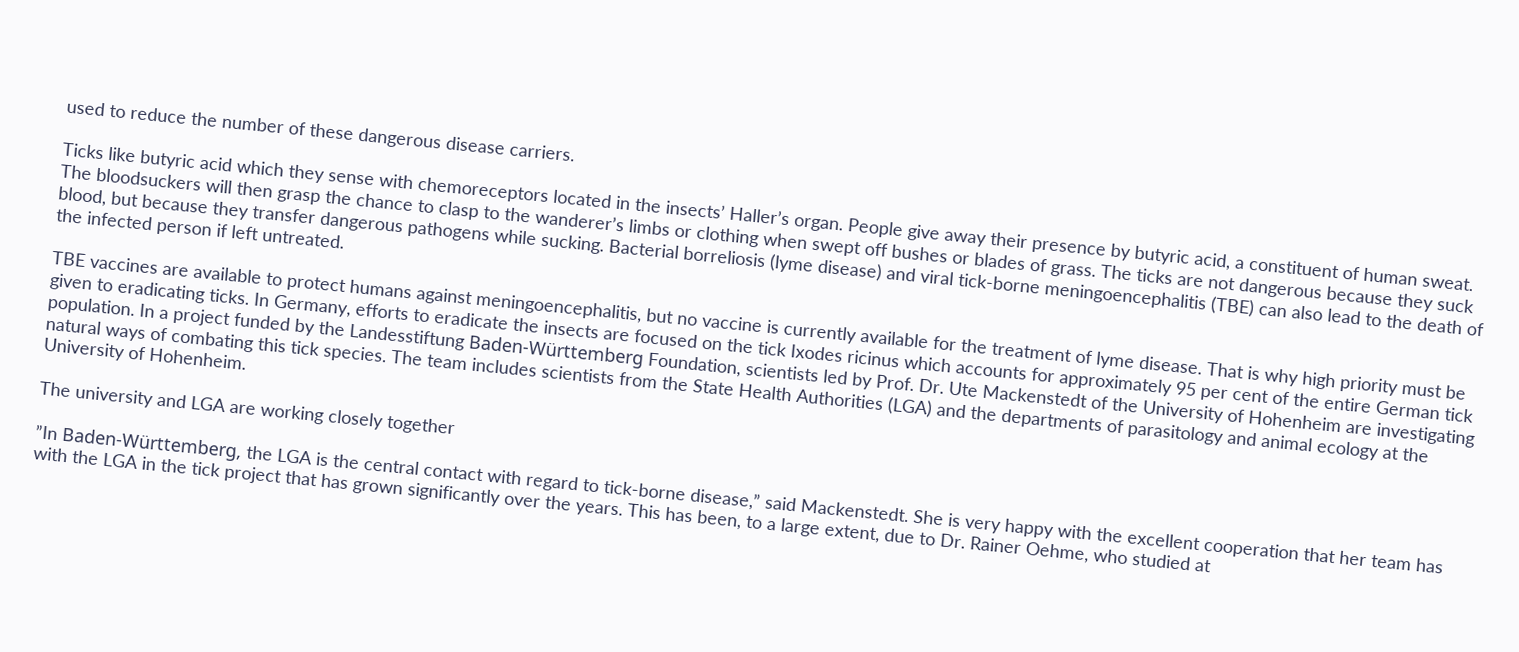used to reduce the number of these dangerous disease carriers.

Ticks like butyric acid which they sense with chemoreceptors located in the insects’ Haller’s organ. People give away their presence by butyric acid, a constituent of human sweat. The bloodsuckers will then grasp the chance to clasp to the wanderer’s limbs or clothing when swept off bushes or blades of grass. The ticks are not dangerous because they suck blood, but because they transfer dangerous pathogens while sucking. Bacterial borreliosis (lyme disease) and viral tick-borne meningoencephalitis (TBE) can also lead to the death of the infected person if left untreated.

TBE vaccines are available to protect humans against meningoencephalitis, but no vaccine is currently available for the treatment of lyme disease. That is why high priority must be given to eradicating ticks. In Germany, efforts to eradicate the insects are focused on the tick Ixodes ricinus which accounts for approximately 95 per cent of the entire German tick population. In a project funded by the Landesstiftung Baden-Württemberg Foundation, scientists led by Prof. Dr. Ute Mackenstedt of the University of Hohenheim are investigating natural ways of combating this tick species. The team includes scientists from the State Health Authorities (LGA) and the departments of parasitology and animal ecology at the University of Hohenheim.

The university and LGA are working closely together

”In Baden-Württemberg, the LGA is the central contact with regard to tick-borne disease,” said Mackenstedt. She is very happy with the excellent cooperation that her team has with the LGA in the tick project that has grown significantly over the years. This has been, to a large extent, due to Dr. Rainer Oehme, who studied at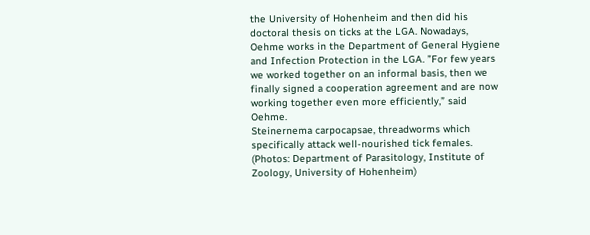the University of Hohenheim and then did his doctoral thesis on ticks at the LGA. Nowadays, Oehme works in the Department of General Hygiene and Infection Protection in the LGA. ”For few years we worked together on an informal basis, then we finally signed a cooperation agreement and are now working together even more efficiently,” said Oehme.
Steinernema carpocapsae, threadworms which specifically attack well-nourished tick females. (Photos: Department of Parasitology, Institute of Zoology, University of Hohenheim)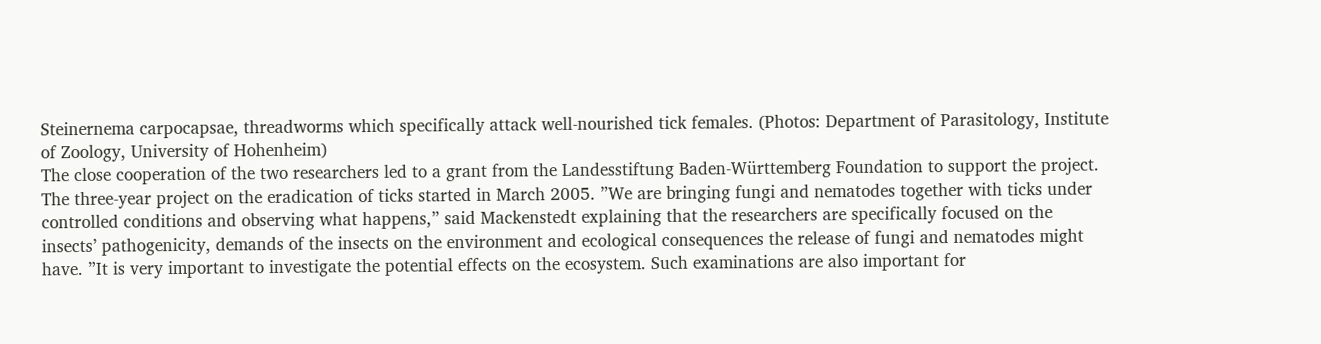Steinernema carpocapsae, threadworms which specifically attack well-nourished tick females. (Photos: Department of Parasitology, Institute of Zoology, University of Hohenheim)
The close cooperation of the two researchers led to a grant from the Landesstiftung Baden-Württemberg Foundation to support the project. The three-year project on the eradication of ticks started in March 2005. ”We are bringing fungi and nematodes together with ticks under controlled conditions and observing what happens,” said Mackenstedt explaining that the researchers are specifically focused on the insects’ pathogenicity, demands of the insects on the environment and ecological consequences the release of fungi and nematodes might have. ”It is very important to investigate the potential effects on the ecosystem. Such examinations are also important for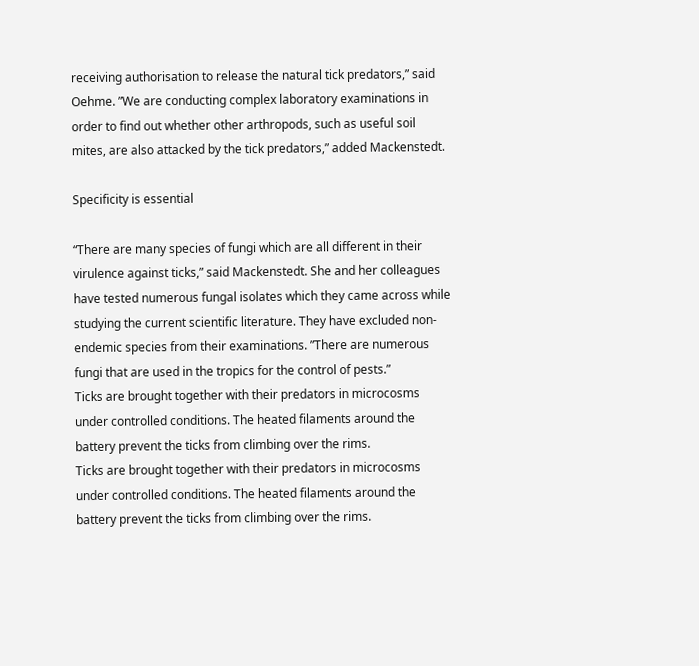receiving authorisation to release the natural tick predators,” said Oehme. ”We are conducting complex laboratory examinations in order to find out whether other arthropods, such as useful soil mites, are also attacked by the tick predators,” added Mackenstedt.

Specificity is essential

“There are many species of fungi which are all different in their virulence against ticks,” said Mackenstedt. She and her colleagues have tested numerous fungal isolates which they came across while studying the current scientific literature. They have excluded non-endemic species from their examinations. ”There are numerous fungi that are used in the tropics for the control of pests.”
Ticks are brought together with their predators in microcosms under controlled conditions. The heated filaments around the battery prevent the ticks from climbing over the rims.
Ticks are brought together with their predators in microcosms under controlled conditions. The heated filaments around the battery prevent the ticks from climbing over the rims.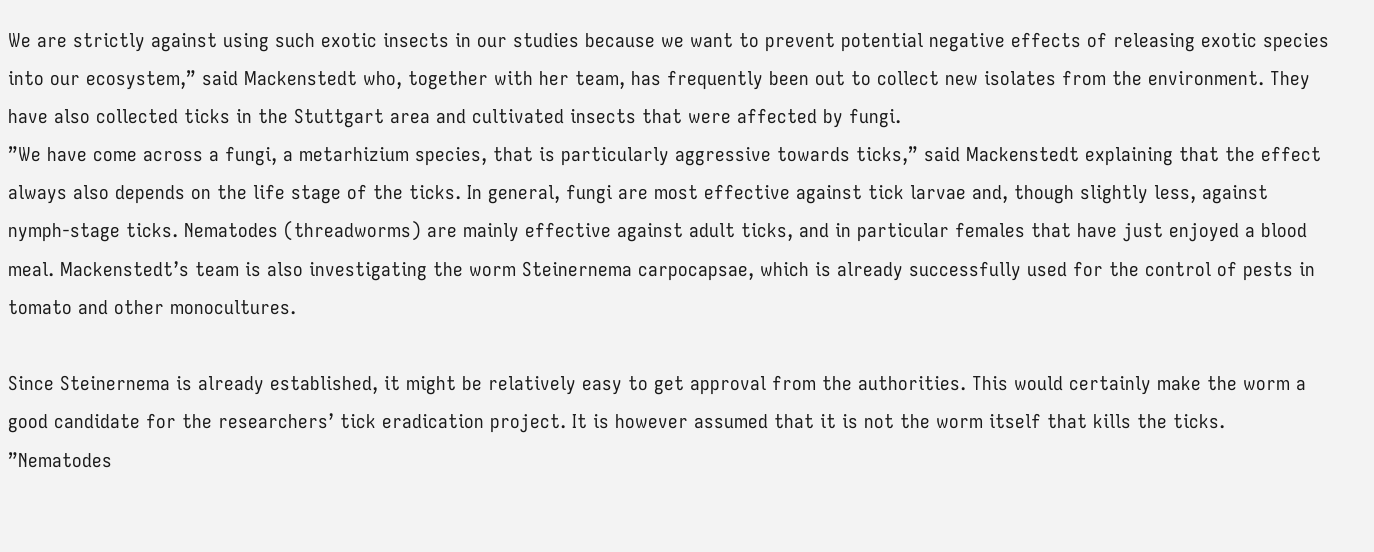We are strictly against using such exotic insects in our studies because we want to prevent potential negative effects of releasing exotic species into our ecosystem,” said Mackenstedt who, together with her team, has frequently been out to collect new isolates from the environment. They have also collected ticks in the Stuttgart area and cultivated insects that were affected by fungi.
”We have come across a fungi, a metarhizium species, that is particularly aggressive towards ticks,” said Mackenstedt explaining that the effect always also depends on the life stage of the ticks. In general, fungi are most effective against tick larvae and, though slightly less, against nymph-stage ticks. Nematodes (threadworms) are mainly effective against adult ticks, and in particular females that have just enjoyed a blood meal. Mackenstedt’s team is also investigating the worm Steinernema carpocapsae, which is already successfully used for the control of pests in tomato and other monocultures.

Since Steinernema is already established, it might be relatively easy to get approval from the authorities. This would certainly make the worm a good candidate for the researchers’ tick eradication project. It is however assumed that it is not the worm itself that kills the ticks. ”Nematodes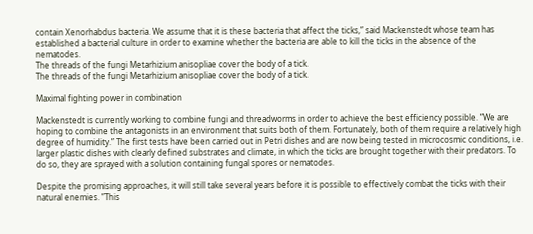contain Xenorhabdus bacteria. We assume that it is these bacteria that affect the ticks,” said Mackenstedt whose team has established a bacterial culture in order to examine whether the bacteria are able to kill the ticks in the absence of the nematodes.
The threads of the fungi Metarhizium anisopliae cover the body of a tick.
The threads of the fungi Metarhizium anisopliae cover the body of a tick.

Maximal fighting power in combination

Mackenstedt is currently working to combine fungi and threadworms in order to achieve the best efficiency possible. ”We are hoping to combine the antagonists in an environment that suits both of them. Fortunately, both of them require a relatively high degree of humidity.” The first tests have been carried out in Petri dishes and are now being tested in microcosmic conditions, i.e. larger plastic dishes with clearly defined substrates and climate, in which the ticks are brought together with their predators. To do so, they are sprayed with a solution containing fungal spores or nematodes.

Despite the promising approaches, it will still take several years before it is possible to effectively combat the ticks with their natural enemies. ”This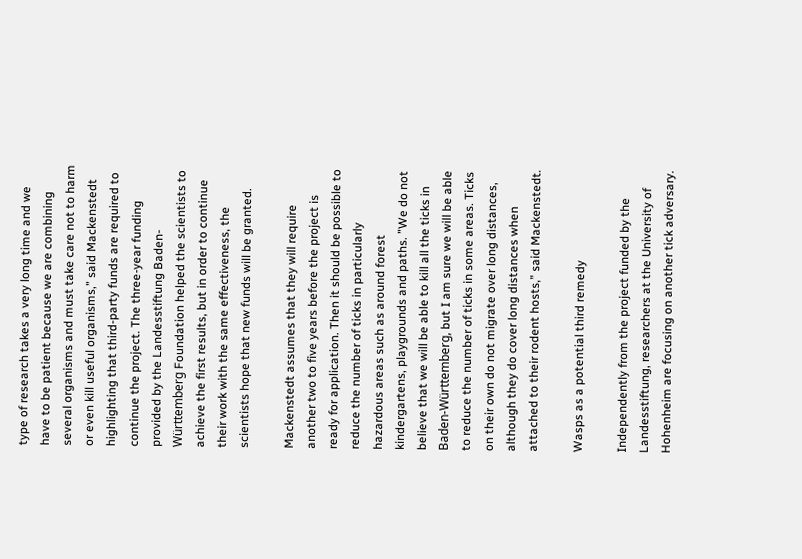type of research takes a very long time and we have to be patient because we are combining several organisms and must take care not to harm or even kill useful organisms,” said Mackenstedt highlighting that third-party funds are required to continue the project. The three-year funding provided by the Landesstiftung Baden-Württemberg Foundation helped the scientists to achieve the first results, but in order to continue their work with the same effectiveness, the scientists hope that new funds will be granted.

Mackenstedt assumes that they will require another two to five years before the project is ready for application. Then it should be possible to reduce the number of ticks in particularly hazardous areas such as around forest kindergartens, playgrounds and paths. ”We do not believe that we will be able to kill all the ticks in Baden-Württemberg, but I am sure we will be able to reduce the number of ticks in some areas. Ticks on their own do not migrate over long distances, although they do cover long distances when attached to their rodent hosts,” said Mackenstedt.

Wasps as a potential third remedy

Independently from the project funded by the Landesstiftung, researchers at the University of Hohenheim are focusing on another tick adversary.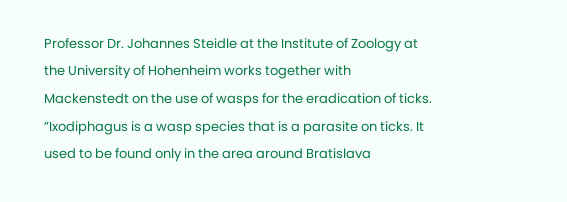Professor Dr. Johannes Steidle at the Institute of Zoology at the University of Hohenheim works together with Mackenstedt on the use of wasps for the eradication of ticks. ”Ixodiphagus is a wasp species that is a parasite on ticks. It used to be found only in the area around Bratislava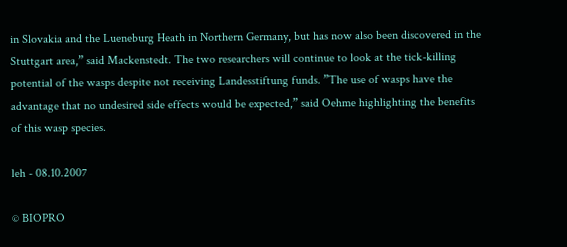in Slovakia and the Lueneburg Heath in Northern Germany, but has now also been discovered in the Stuttgart area,” said Mackenstedt. The two researchers will continue to look at the tick-killing potential of the wasps despite not receiving Landesstiftung funds. ”The use of wasps have the advantage that no undesired side effects would be expected,” said Oehme highlighting the benefits of this wasp species.

leh - 08.10.2007

© BIOPRO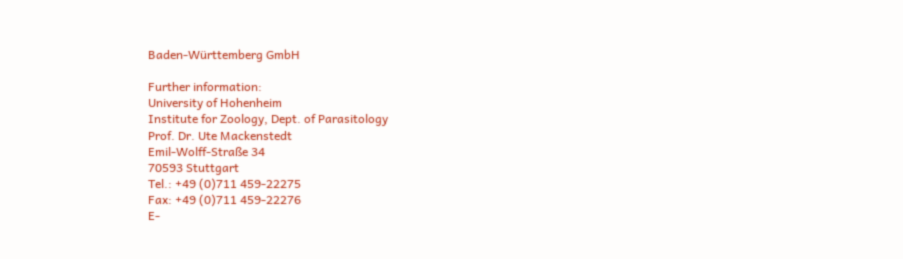Baden-Württemberg GmbH

Further information:
University of Hohenheim
Institute for Zoology, Dept. of Parasitology
Prof. Dr. Ute Mackenstedt
Emil-Wolff-Straße 34
70593 Stuttgart
Tel.: +49 (0)711 459-22275
Fax: +49 (0)711 459-22276
E-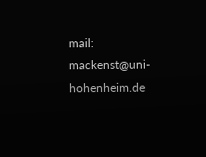mail: mackenst@uni-hohenheim.de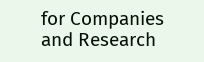for Companies and Research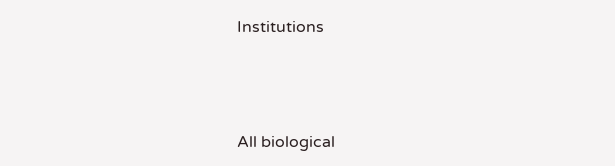Institutions



All biological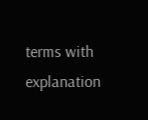terms with explanation